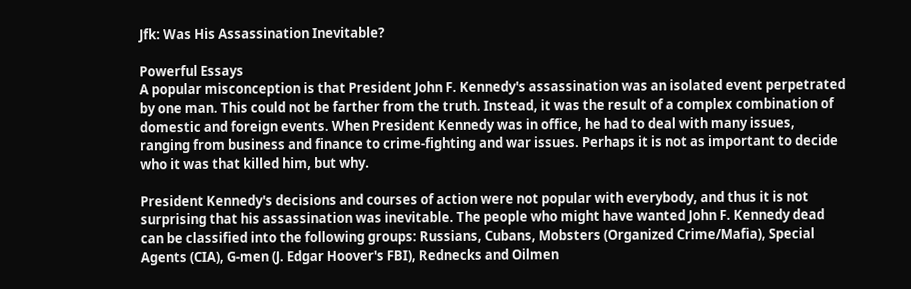Jfk: Was His Assassination Inevitable?

Powerful Essays
A popular misconception is that President John F. Kennedy's assassination was an isolated event perpetrated by one man. This could not be farther from the truth. Instead, it was the result of a complex combination of domestic and foreign events. When President Kennedy was in office, he had to deal with many issues, ranging from business and finance to crime-fighting and war issues. Perhaps it is not as important to decide who it was that killed him, but why.

President Kennedy's decisions and courses of action were not popular with everybody, and thus it is not surprising that his assassination was inevitable. The people who might have wanted John F. Kennedy dead can be classified into the following groups: Russians, Cubans, Mobsters (Organized Crime/Mafia), Special Agents (CIA), G-men (J. Edgar Hoover's FBI), Rednecks and Oilmen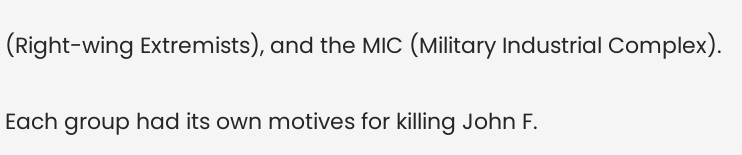(Right-wing Extremists), and the MIC (Military Industrial Complex).

Each group had its own motives for killing John F.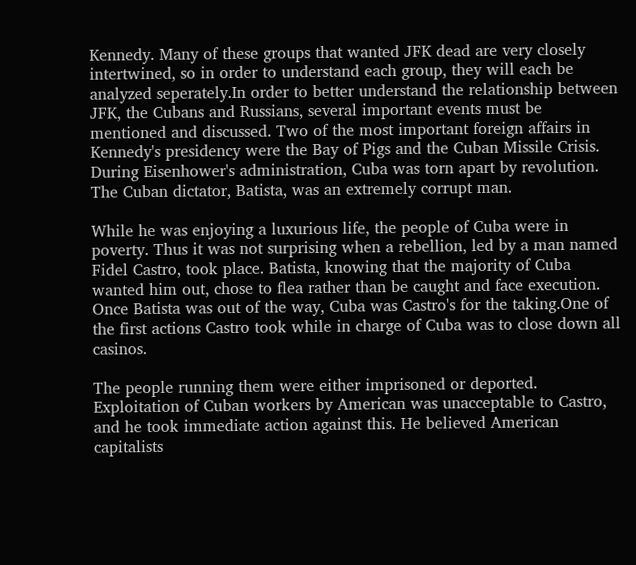Kennedy. Many of these groups that wanted JFK dead are very closely intertwined, so in order to understand each group, they will each be analyzed seperately.In order to better understand the relationship between JFK, the Cubans and Russians, several important events must be mentioned and discussed. Two of the most important foreign affairs in Kennedy's presidency were the Bay of Pigs and the Cuban Missile Crisis. During Eisenhower's administration, Cuba was torn apart by revolution. The Cuban dictator, Batista, was an extremely corrupt man.

While he was enjoying a luxurious life, the people of Cuba were in poverty. Thus it was not surprising when a rebellion, led by a man named Fidel Castro, took place. Batista, knowing that the majority of Cuba wanted him out, chose to flea rather than be caught and face execution. Once Batista was out of the way, Cuba was Castro's for the taking.One of the first actions Castro took while in charge of Cuba was to close down all casinos.

The people running them were either imprisoned or deported. Exploitation of Cuban workers by American was unacceptable to Castro, and he took immediate action against this. He believed American capitalists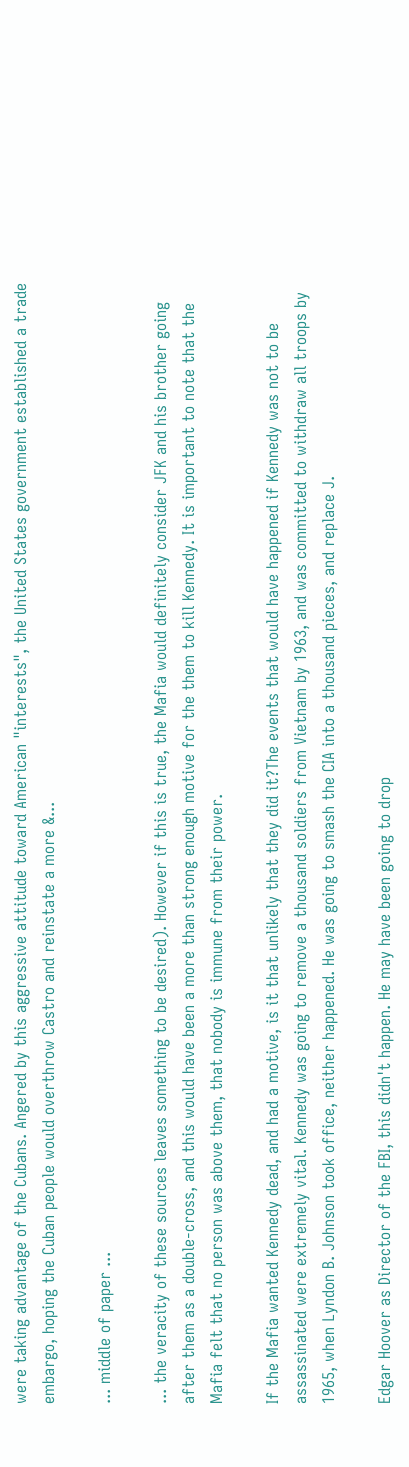were taking advantage of the Cubans. Angered by this aggressive attitude toward American "interests", the United States government established a trade embargo, hoping the Cuban people would overthrow Castro and reinstate a more &...

... middle of paper ...

... the veracity of these sources leaves something to be desired). However if this is true, the Mafia would definitely consider JFK and his brother going after them as a double-cross, and this would have been a more than strong enough motive for the them to kill Kennedy. It is important to note that the Mafia felt that no person was above them, that nobody is immune from their power.

If the Mafia wanted Kennedy dead, and had a motive, is it that unlikely that they did it?The events that would have happened if Kennedy was not to be assassinated were extremely vital. Kennedy was going to remove a thousand soldiers from Vietnam by 1963, and was committed to withdraw all troops by 1965, when Lyndon B. Johnson took office, neither happened. He was going to smash the CIA into a thousand pieces, and replace J.

Edgar Hoover as Director of the FBI, this didn't happen. He may have been going to drop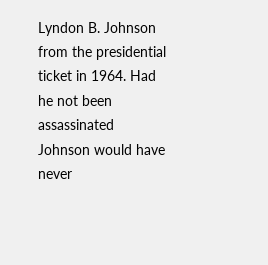Lyndon B. Johnson from the presidential ticket in 1964. Had he not been assassinated Johnson would have never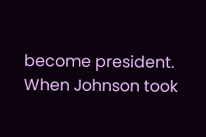become president. When Johnson took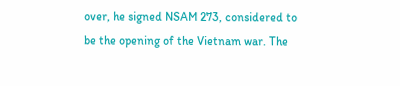over, he signed NSAM 273, considered to be the opening of the Vietnam war. The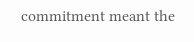commitment meant the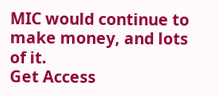MIC would continue to make money, and lots of it.
Get Access